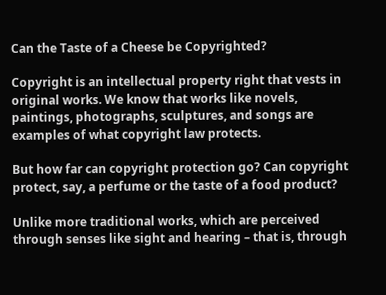Can the Taste of a Cheese be Copyrighted?

Copyright is an intellectual property right that vests in original works. We know that works like novels, paintings, photographs, sculptures, and songs are examples of what copyright law protects.

But how far can copyright protection go? Can copyright protect, say, a perfume or the taste of a food product?

Unlike more traditional works, which are perceived through senses like sight and hearing – that is, through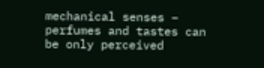mechanical senses – perfumes and tastes can be only perceived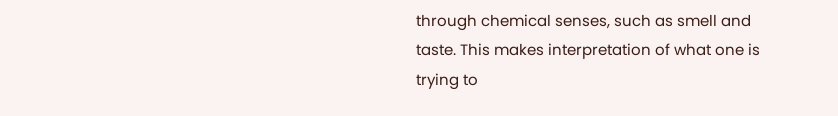through chemical senses, such as smell and taste. This makes interpretation of what one is trying to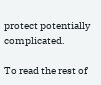protect potentially complicated.

To read the rest of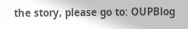the story, please go to: OUPBlog